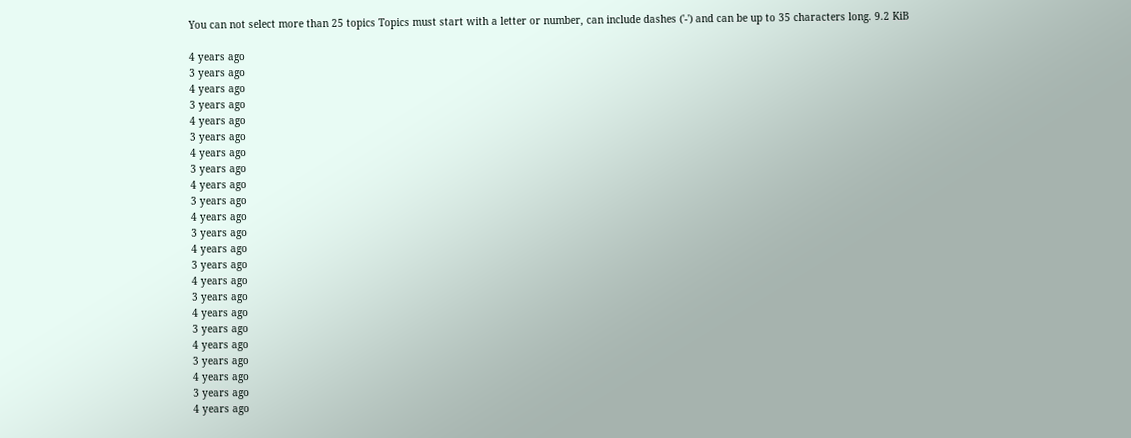You can not select more than 25 topics Topics must start with a letter or number, can include dashes ('-') and can be up to 35 characters long. 9.2 KiB

4 years ago
3 years ago
4 years ago
3 years ago
4 years ago
3 years ago
4 years ago
3 years ago
4 years ago
3 years ago
4 years ago
3 years ago
4 years ago
3 years ago
4 years ago
3 years ago
4 years ago
3 years ago
4 years ago
3 years ago
4 years ago
3 years ago
4 years ago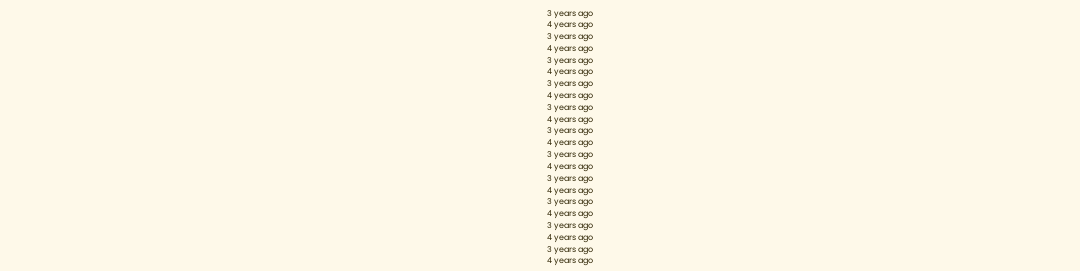3 years ago
4 years ago
3 years ago
4 years ago
3 years ago
4 years ago
3 years ago
4 years ago
3 years ago
4 years ago
3 years ago
4 years ago
3 years ago
4 years ago
3 years ago
4 years ago
3 years ago
4 years ago
3 years ago
4 years ago
3 years ago
4 years ago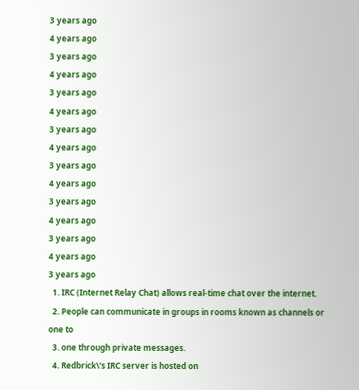3 years ago
4 years ago
3 years ago
4 years ago
3 years ago
4 years ago
3 years ago
4 years ago
3 years ago
4 years ago
3 years ago
4 years ago
3 years ago
4 years ago
3 years ago
  1. IRC (Internet Relay Chat) allows real-time chat over the internet.
  2. People can communicate in groups in rooms known as channels or one to
  3. one through private messages.
  4. Redbrick\'s IRC server is hosted on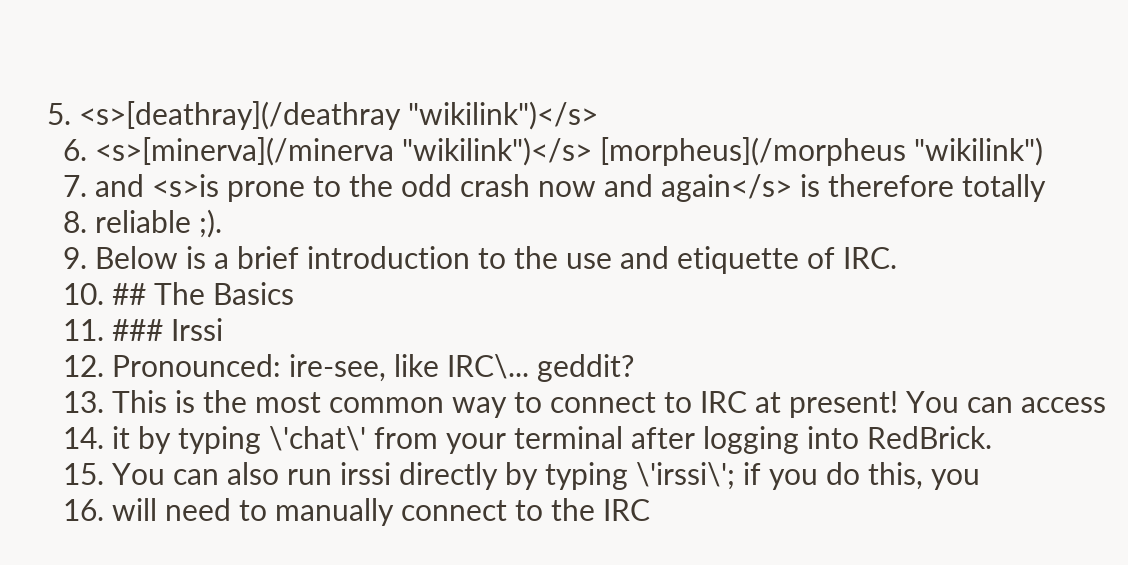5. <s>[deathray](/deathray "wikilink")</s>
  6. <s>[minerva](/minerva "wikilink")</s> [morpheus](/morpheus "wikilink")
  7. and <s>is prone to the odd crash now and again</s> is therefore totally
  8. reliable ;).
  9. Below is a brief introduction to the use and etiquette of IRC.
  10. ## The Basics
  11. ### Irssi
  12. Pronounced: ire-see, like IRC\... geddit?
  13. This is the most common way to connect to IRC at present! You can access
  14. it by typing \'chat\' from your terminal after logging into RedBrick.
  15. You can also run irssi directly by typing \'irssi\'; if you do this, you
  16. will need to manually connect to the IRC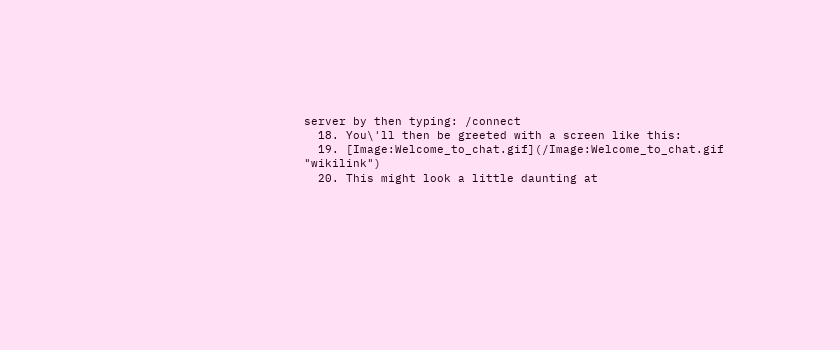server by then typing: /connect
  18. You\'ll then be greeted with a screen like this:
  19. [Image:Welcome_to_chat.gif](/Image:Welcome_to_chat.gif "wikilink")
  20. This might look a little daunting at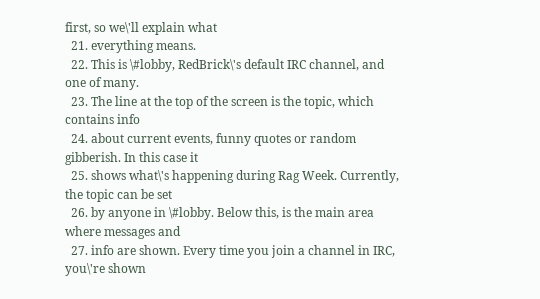first, so we\'ll explain what
  21. everything means.
  22. This is \#lobby, RedBrick\'s default IRC channel, and one of many.
  23. The line at the top of the screen is the topic, which contains info
  24. about current events, funny quotes or random gibberish. In this case it
  25. shows what\'s happening during Rag Week. Currently, the topic can be set
  26. by anyone in \#lobby. Below this, is the main area where messages and
  27. info are shown. Every time you join a channel in IRC, you\'re shown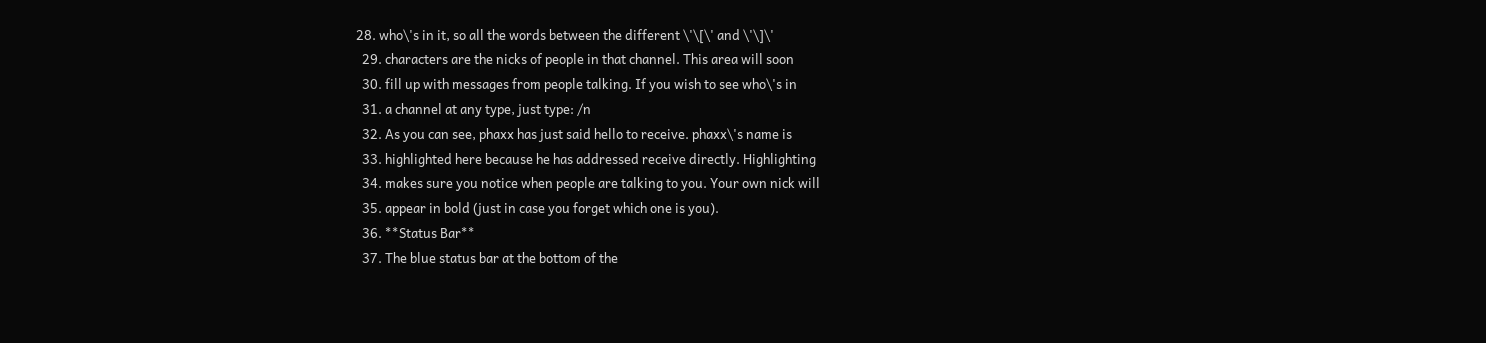28. who\'s in it, so all the words between the different \'\[\' and \'\]\'
  29. characters are the nicks of people in that channel. This area will soon
  30. fill up with messages from people talking. If you wish to see who\'s in
  31. a channel at any type, just type: /n
  32. As you can see, phaxx has just said hello to receive. phaxx\'s name is
  33. highlighted here because he has addressed receive directly. Highlighting
  34. makes sure you notice when people are talking to you. Your own nick will
  35. appear in bold (just in case you forget which one is you).
  36. **Status Bar**
  37. The blue status bar at the bottom of the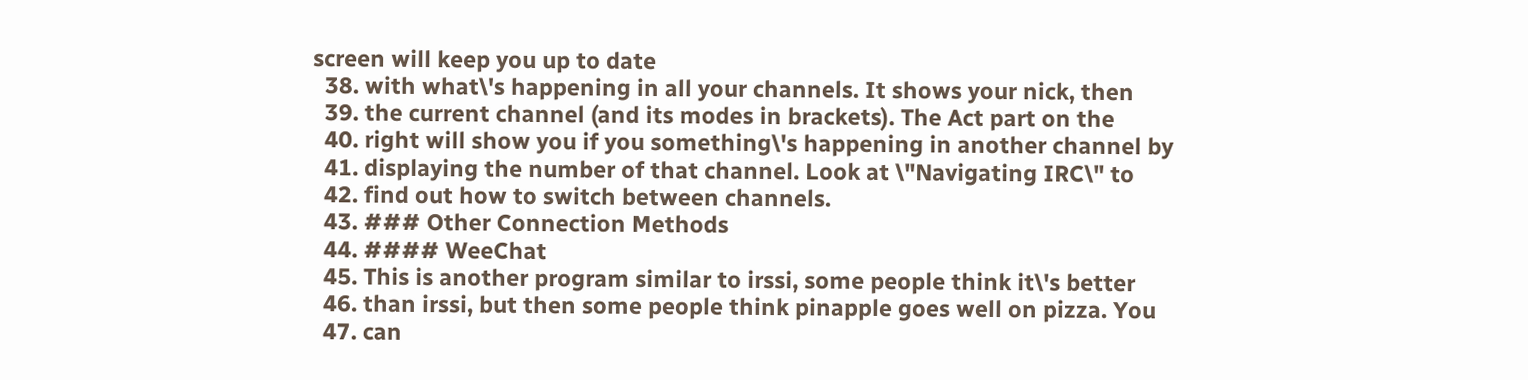screen will keep you up to date
  38. with what\'s happening in all your channels. It shows your nick, then
  39. the current channel (and its modes in brackets). The Act part on the
  40. right will show you if you something\'s happening in another channel by
  41. displaying the number of that channel. Look at \"Navigating IRC\" to
  42. find out how to switch between channels.
  43. ### Other Connection Methods
  44. #### WeeChat
  45. This is another program similar to irssi, some people think it\'s better
  46. than irssi, but then some people think pinapple goes well on pizza. You
  47. can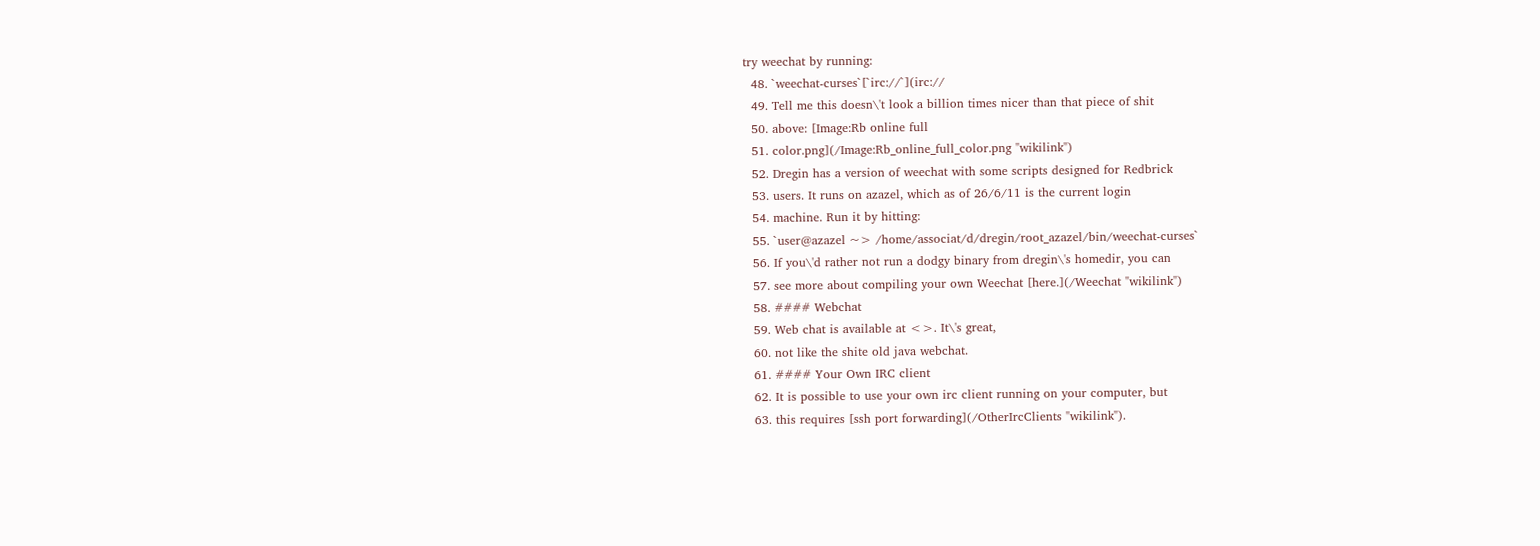try weechat by running:
  48. `weechat-curses`[`irc://`](irc://
  49. Tell me this doesn\'t look a billion times nicer than that piece of shit
  50. above: [Image:Rb online full
  51. color.png](/Image:Rb_online_full_color.png "wikilink")
  52. Dregin has a version of weechat with some scripts designed for Redbrick
  53. users. It runs on azazel, which as of 26/6/11 is the current login
  54. machine. Run it by hitting:
  55. `user@azazel ~> /home/associat/d/dregin/root_azazel/bin/weechat-curses`
  56. If you\'d rather not run a dodgy binary from dregin\'s homedir, you can
  57. see more about compiling your own Weechat [here.](/Weechat "wikilink")
  58. #### Webchat
  59. Web chat is available at <>. It\'s great,
  60. not like the shite old java webchat.
  61. #### Your Own IRC client
  62. It is possible to use your own irc client running on your computer, but
  63. this requires [ssh port forwarding](/OtherIrcClients "wikilink").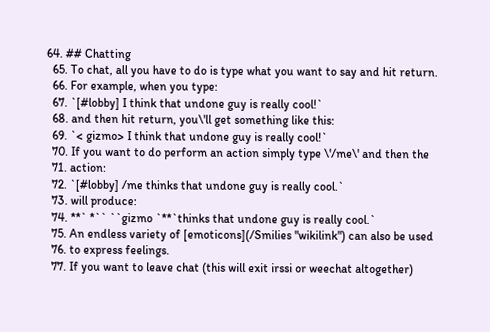64. ## Chatting
  65. To chat, all you have to do is type what you want to say and hit return.
  66. For example, when you type:
  67. `[#lobby] I think that undone guy is really cool!`
  68. and then hit return, you\'ll get something like this:
  69. `< gizmo> I think that undone guy is really cool!`
  70. If you want to do perform an action simply type \'/me\' and then the
  71. action:
  72. `[#lobby] /me thinks that undone guy is really cool.`
  73. will produce:
  74. **` *`` ``gizmo `**`thinks that undone guy is really cool.`
  75. An endless variety of [emoticons](/Smilies "wikilink") can also be used
  76. to express feelings.
  77. If you want to leave chat (this will exit irssi or weechat altogether)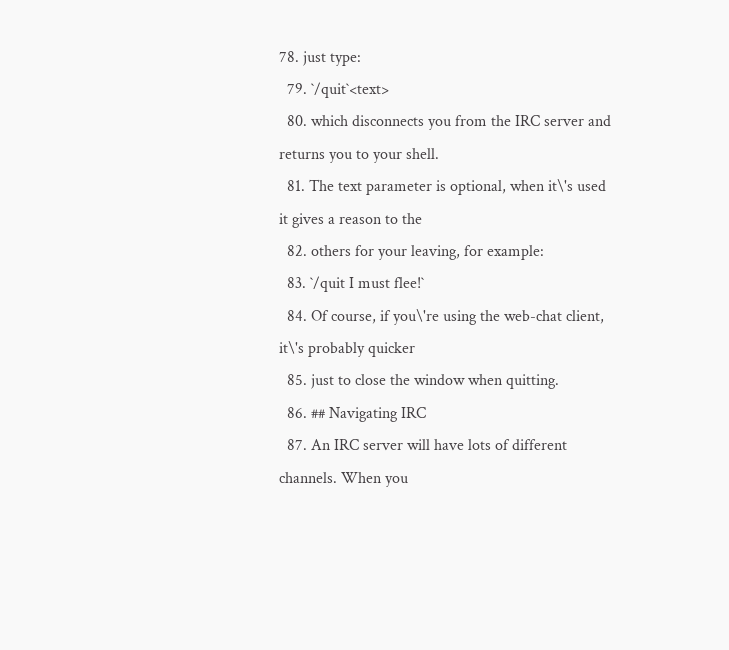78. just type:
  79. `/quit`<text>
  80. which disconnects you from the IRC server and returns you to your shell.
  81. The text parameter is optional, when it\'s used it gives a reason to the
  82. others for your leaving, for example:
  83. `/quit I must flee!`
  84. Of course, if you\'re using the web-chat client, it\'s probably quicker
  85. just to close the window when quitting.
  86. ## Navigating IRC
  87. An IRC server will have lots of different channels. When you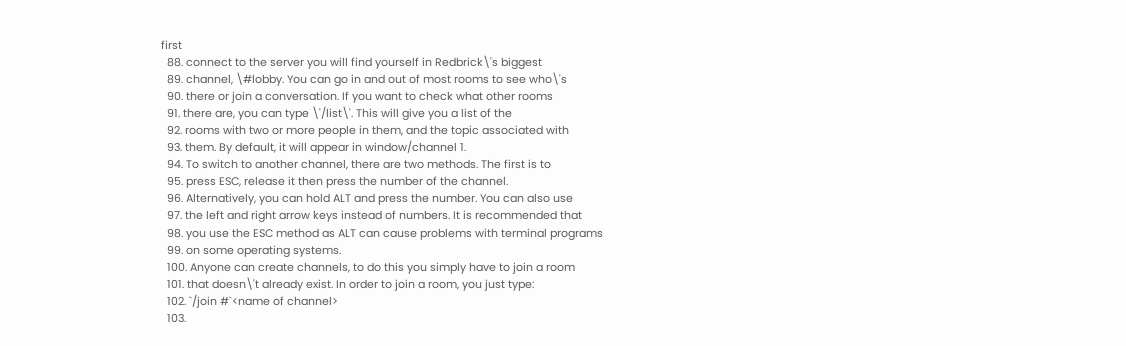first
  88. connect to the server you will find yourself in Redbrick\'s biggest
  89. channel, \#lobby. You can go in and out of most rooms to see who\'s
  90. there or join a conversation. If you want to check what other rooms
  91. there are, you can type \'/list\'. This will give you a list of the
  92. rooms with two or more people in them, and the topic associated with
  93. them. By default, it will appear in window/channel 1.
  94. To switch to another channel, there are two methods. The first is to
  95. press ESC, release it then press the number of the channel.
  96. Alternatively, you can hold ALT and press the number. You can also use
  97. the left and right arrow keys instead of numbers. It is recommended that
  98. you use the ESC method as ALT can cause problems with terminal programs
  99. on some operating systems.
  100. Anyone can create channels, to do this you simply have to join a room
  101. that doesn\'t already exist. In order to join a room, you just type:
  102. `/join #`<name of channel>
  103.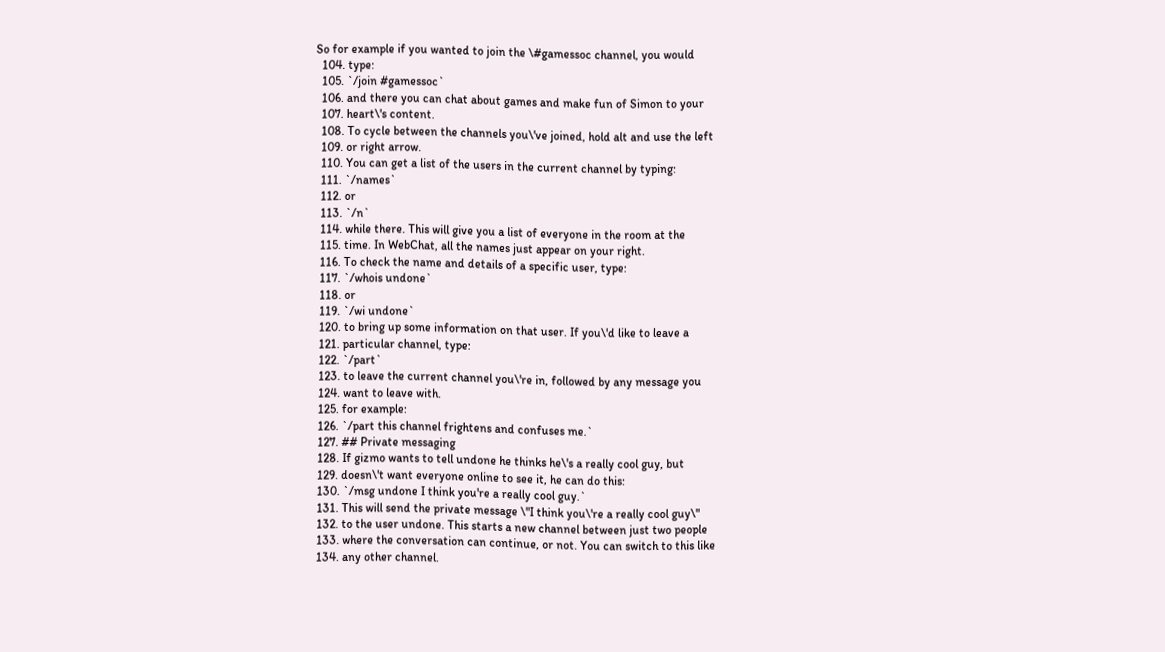So for example if you wanted to join the \#gamessoc channel, you would
  104. type:
  105. `/join #gamessoc`
  106. and there you can chat about games and make fun of Simon to your
  107. heart\'s content.
  108. To cycle between the channels you\'ve joined, hold alt and use the left
  109. or right arrow.
  110. You can get a list of the users in the current channel by typing:
  111. `/names`
  112. or
  113. `/n`
  114. while there. This will give you a list of everyone in the room at the
  115. time. In WebChat, all the names just appear on your right.
  116. To check the name and details of a specific user, type:
  117. `/whois undone`
  118. or
  119. `/wi undone`
  120. to bring up some information on that user. If you\'d like to leave a
  121. particular channel, type:
  122. `/part`
  123. to leave the current channel you\'re in, followed by any message you
  124. want to leave with.
  125. for example:
  126. `/part this channel frightens and confuses me.`
  127. ## Private messaging
  128. If gizmo wants to tell undone he thinks he\'s a really cool guy, but
  129. doesn\'t want everyone online to see it, he can do this:
  130. `/msg undone I think you're a really cool guy.`
  131. This will send the private message \"I think you\'re a really cool guy\"
  132. to the user undone. This starts a new channel between just two people
  133. where the conversation can continue, or not. You can switch to this like
  134. any other channel.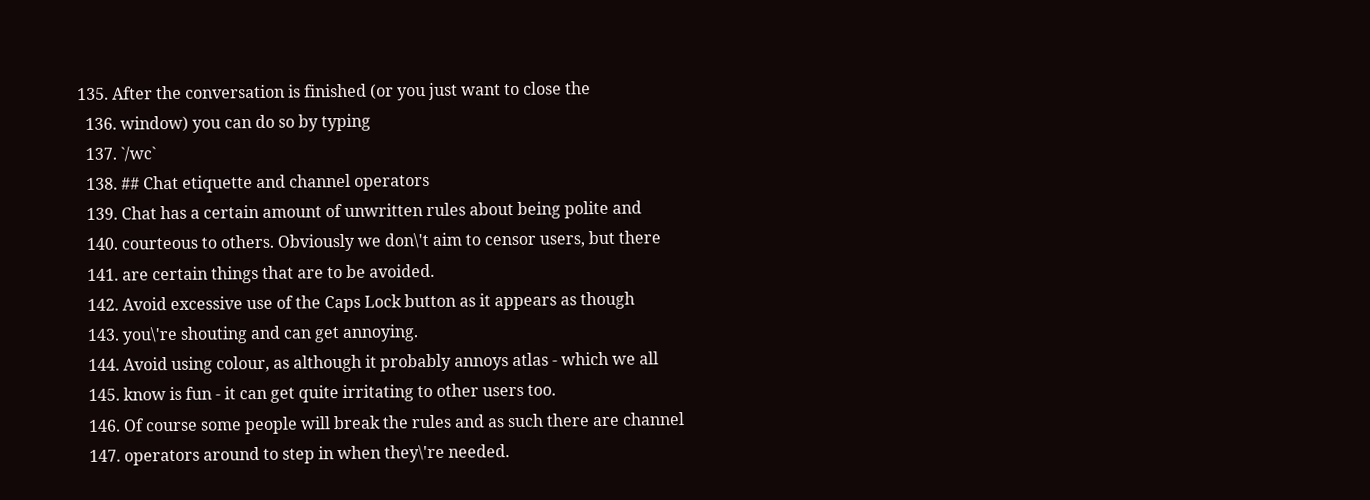135. After the conversation is finished (or you just want to close the
  136. window) you can do so by typing
  137. `/wc`
  138. ## Chat etiquette and channel operators
  139. Chat has a certain amount of unwritten rules about being polite and
  140. courteous to others. Obviously we don\'t aim to censor users, but there
  141. are certain things that are to be avoided.
  142. Avoid excessive use of the Caps Lock button as it appears as though
  143. you\'re shouting and can get annoying.
  144. Avoid using colour, as although it probably annoys atlas - which we all
  145. know is fun - it can get quite irritating to other users too.
  146. Of course some people will break the rules and as such there are channel
  147. operators around to step in when they\'re needed.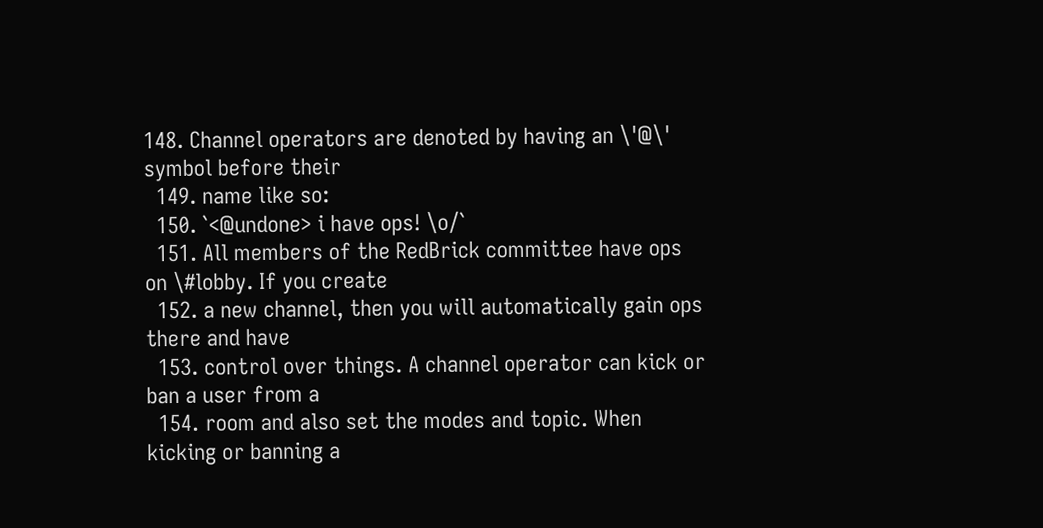148. Channel operators are denoted by having an \'@\' symbol before their
  149. name like so:
  150. `<@undone> i have ops! \o/`
  151. All members of the RedBrick committee have ops on \#lobby. If you create
  152. a new channel, then you will automatically gain ops there and have
  153. control over things. A channel operator can kick or ban a user from a
  154. room and also set the modes and topic. When kicking or banning a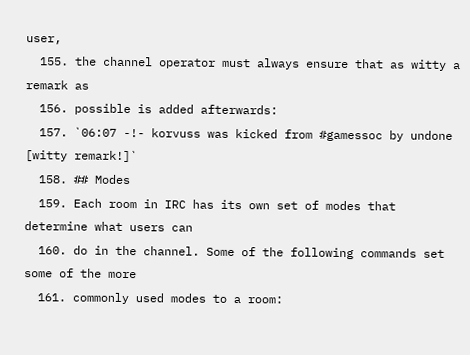user,
  155. the channel operator must always ensure that as witty a remark as
  156. possible is added afterwards:
  157. `06:07 -!- korvuss was kicked from #gamessoc by undone [witty remark!]`
  158. ## Modes
  159. Each room in IRC has its own set of modes that determine what users can
  160. do in the channel. Some of the following commands set some of the more
  161. commonly used modes to a room: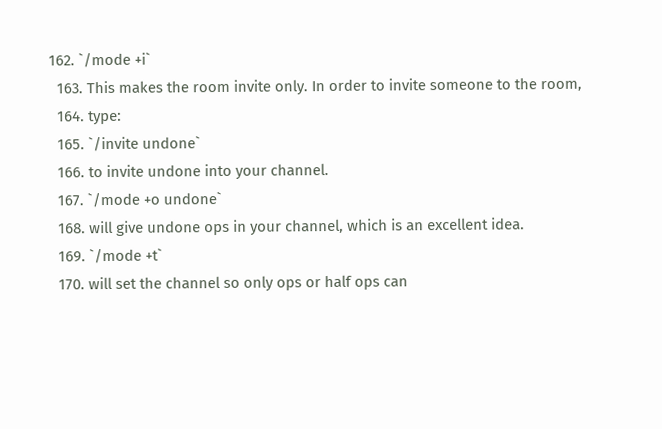162. `/mode +i`
  163. This makes the room invite only. In order to invite someone to the room,
  164. type:
  165. `/invite undone`
  166. to invite undone into your channel.
  167. `/mode +o undone`
  168. will give undone ops in your channel, which is an excellent idea.
  169. `/mode +t`
  170. will set the channel so only ops or half ops can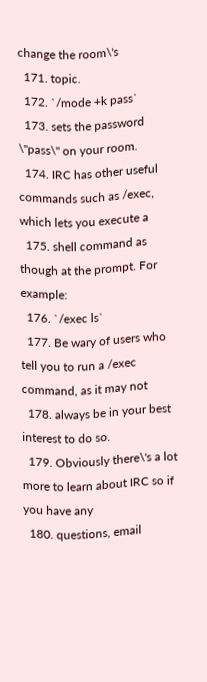change the room\'s
  171. topic.
  172. `/mode +k pass`
  173. sets the password \"pass\" on your room.
  174. IRC has other useful commands such as /exec, which lets you execute a
  175. shell command as though at the prompt. For example:
  176. `/exec ls`
  177. Be wary of users who tell you to run a /exec command, as it may not
  178. always be in your best interest to do so.
  179. Obviously there\'s a lot more to learn about IRC so if you have any
  180. questions, email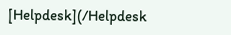[Helpdesk](/Helpdesk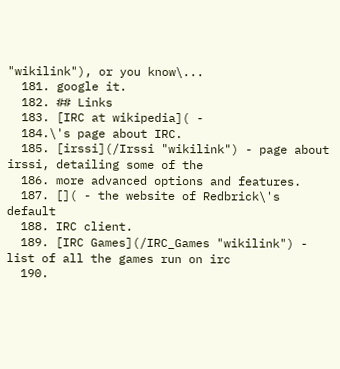"wikilink"), or you know\...
  181. google it.
  182. ## Links
  183. [IRC at wikipedia]( -
  184.\'s page about IRC.
  185. [irssi](/Irssi "wikilink") - page about irssi, detailing some of the
  186. more advanced options and features.
  187. []( - the website of Redbrick\'s default
  188. IRC client.
  189. [IRC Games](/IRC_Games "wikilink") - list of all the games run on irc
  190.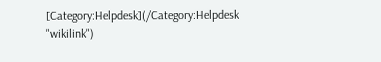[Category:Helpdesk](/Category:Helpdesk "wikilink")